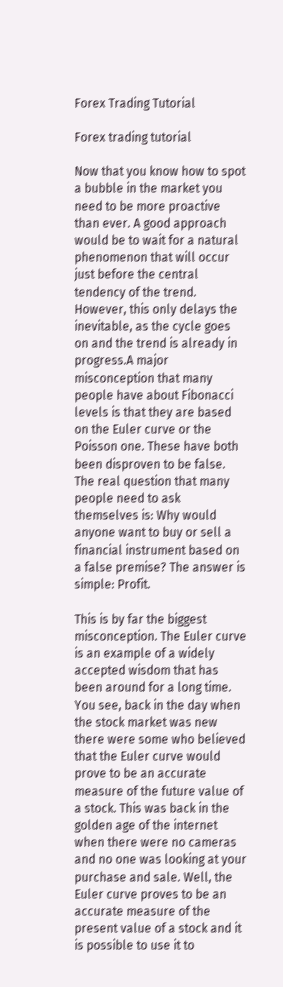Forex Trading Tutorial

Forex trading tutorial

Now that you know how to spot a bubble in the market you need to be more proactive than ever. A good approach would be to wait for a natural phenomenon that will occur just before the central tendency of the trend. However, this only delays the inevitable, as the cycle goes on and the trend is already in progress.A major misconception that many people have about Fibonacci levels is that they are based on the Euler curve or the Poisson one. These have both been disproven to be false. The real question that many people need to ask themselves is: Why would anyone want to buy or sell a financial instrument based on a false premise? The answer is simple: Profit.

This is by far the biggest misconception. The Euler curve is an example of a widely accepted wisdom that has been around for a long time. You see, back in the day when the stock market was new there were some who believed that the Euler curve would prove to be an accurate measure of the future value of a stock. This was back in the golden age of the internet when there were no cameras and no one was looking at your purchase and sale. Well, the Euler curve proves to be an accurate measure of the present value of a stock and it is possible to use it to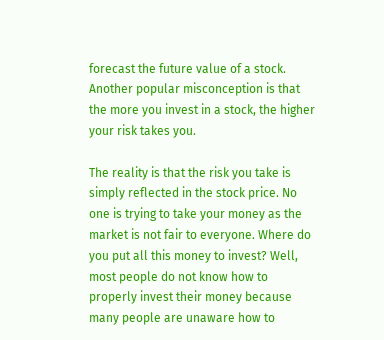forecast the future value of a stock. Another popular misconception is that the more you invest in a stock, the higher your risk takes you.

The reality is that the risk you take is simply reflected in the stock price. No one is trying to take your money as the market is not fair to everyone. Where do you put all this money to invest? Well, most people do not know how to properly invest their money because many people are unaware how to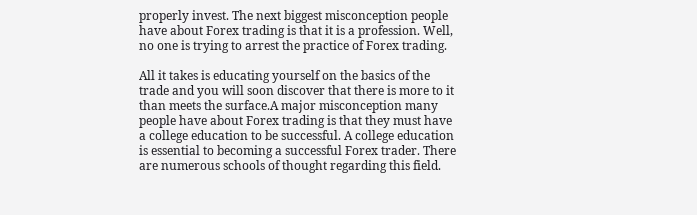properly invest. The next biggest misconception people have about Forex trading is that it is a profession. Well, no one is trying to arrest the practice of Forex trading.

All it takes is educating yourself on the basics of the trade and you will soon discover that there is more to it than meets the surface.A major misconception many people have about Forex trading is that they must have a college education to be successful. A college education is essential to becoming a successful Forex trader. There are numerous schools of thought regarding this field.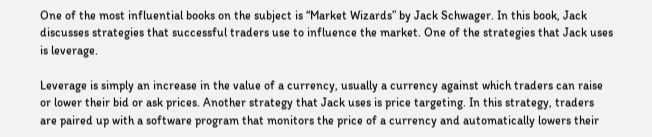One of the most influential books on the subject is “Market Wizards” by Jack Schwager. In this book, Jack discusses strategies that successful traders use to influence the market. One of the strategies that Jack uses is leverage.

Leverage is simply an increase in the value of a currency, usually a currency against which traders can raise or lower their bid or ask prices. Another strategy that Jack uses is price targeting. In this strategy, traders are paired up with a software program that monitors the price of a currency and automatically lowers their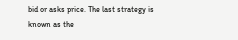bid or asks price. The last strategy is known as the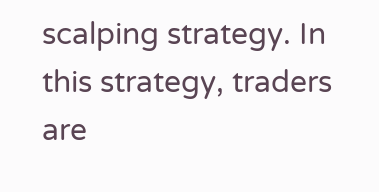scalping strategy. In this strategy, traders are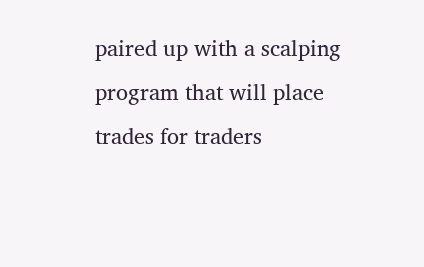paired up with a scalping program that will place trades for traders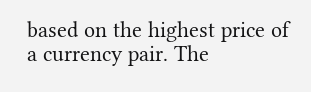based on the highest price of a currency pair. The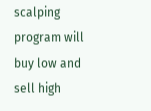scalping program will buy low and sell high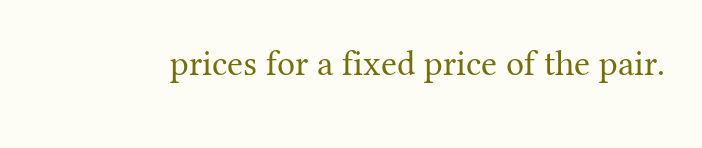prices for a fixed price of the pair.